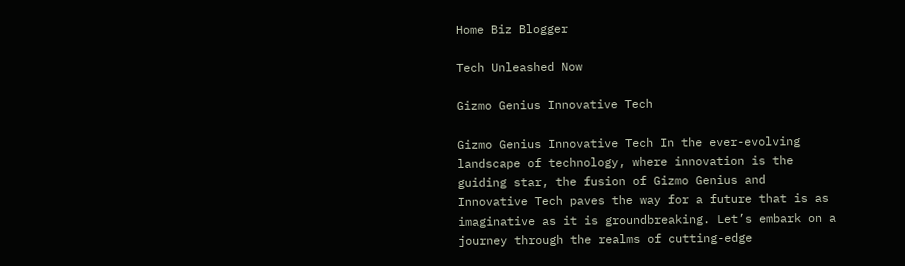Home Biz Blogger

Tech Unleashed Now

Gizmo Genius Innovative Tech

Gizmo Genius Innovative Tech In the ever-evolving landscape of technology, where innovation is the guiding star, the fusion of Gizmo Genius and Innovative Tech paves the way for a future that is as imaginative as it is groundbreaking. Let’s embark on a journey through the realms of cutting-edge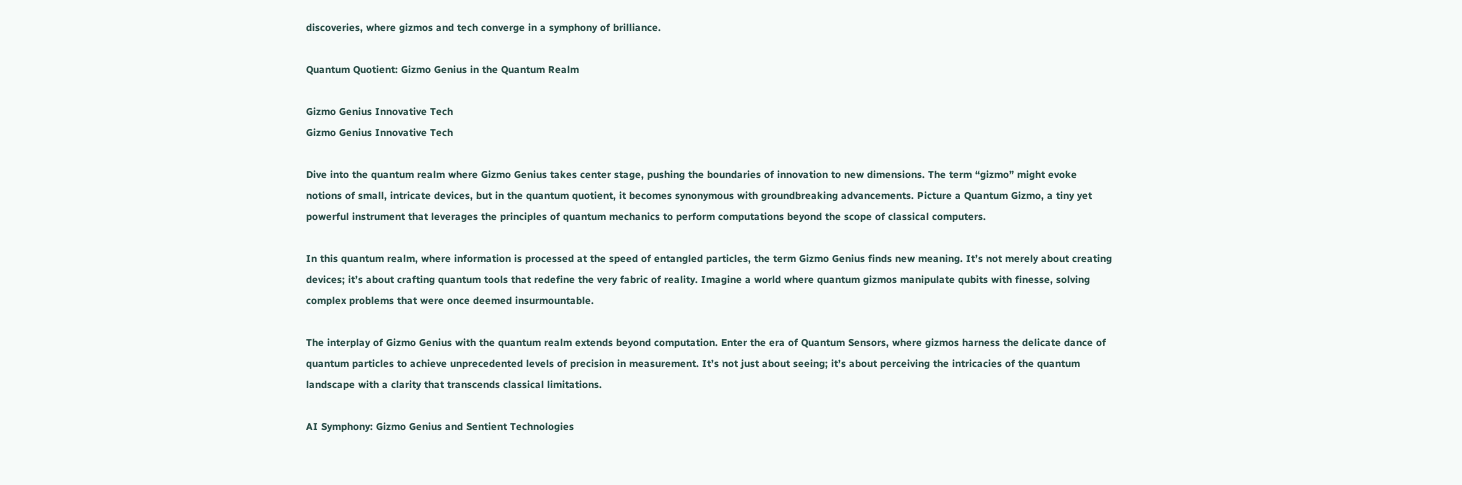discoveries, where gizmos and tech converge in a symphony of brilliance.

Quantum Quotient: Gizmo Genius in the Quantum Realm

Gizmo Genius Innovative Tech
Gizmo Genius Innovative Tech

Dive into the quantum realm where Gizmo Genius takes center stage, pushing the boundaries of innovation to new dimensions. The term “gizmo” might evoke notions of small, intricate devices, but in the quantum quotient, it becomes synonymous with groundbreaking advancements. Picture a Quantum Gizmo, a tiny yet powerful instrument that leverages the principles of quantum mechanics to perform computations beyond the scope of classical computers.

In this quantum realm, where information is processed at the speed of entangled particles, the term Gizmo Genius finds new meaning. It’s not merely about creating devices; it’s about crafting quantum tools that redefine the very fabric of reality. Imagine a world where quantum gizmos manipulate qubits with finesse, solving complex problems that were once deemed insurmountable.

The interplay of Gizmo Genius with the quantum realm extends beyond computation. Enter the era of Quantum Sensors, where gizmos harness the delicate dance of quantum particles to achieve unprecedented levels of precision in measurement. It’s not just about seeing; it’s about perceiving the intricacies of the quantum landscape with a clarity that transcends classical limitations.

AI Symphony: Gizmo Genius and Sentient Technologies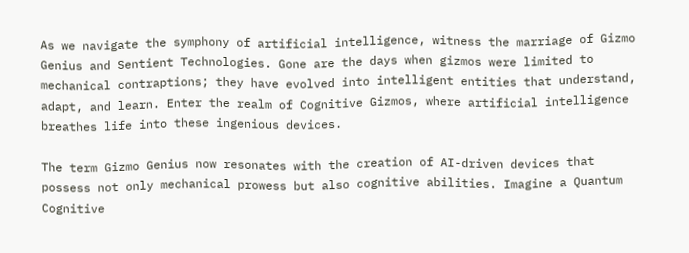As we navigate the symphony of artificial intelligence, witness the marriage of Gizmo Genius and Sentient Technologies. Gone are the days when gizmos were limited to mechanical contraptions; they have evolved into intelligent entities that understand, adapt, and learn. Enter the realm of Cognitive Gizmos, where artificial intelligence breathes life into these ingenious devices.

The term Gizmo Genius now resonates with the creation of AI-driven devices that possess not only mechanical prowess but also cognitive abilities. Imagine a Quantum Cognitive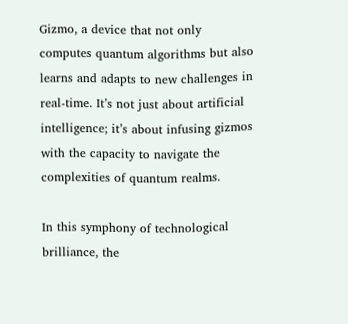Gizmo, a device that not only computes quantum algorithms but also learns and adapts to new challenges in real-time. It’s not just about artificial intelligence; it’s about infusing gizmos with the capacity to navigate the complexities of quantum realms.

In this symphony of technological brilliance, the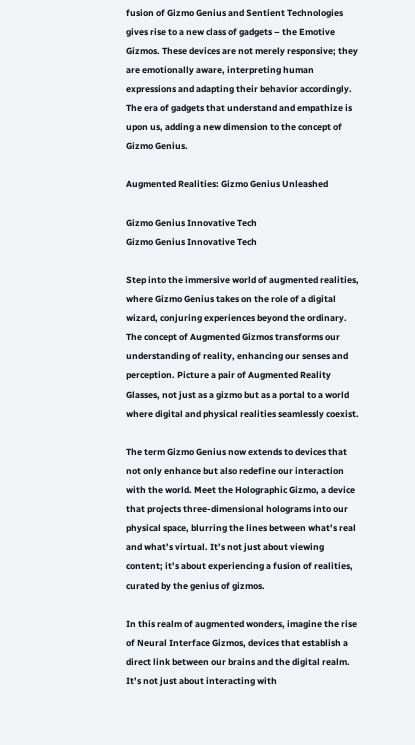fusion of Gizmo Genius and Sentient Technologies gives rise to a new class of gadgets – the Emotive Gizmos. These devices are not merely responsive; they are emotionally aware, interpreting human expressions and adapting their behavior accordingly. The era of gadgets that understand and empathize is upon us, adding a new dimension to the concept of Gizmo Genius.

Augmented Realities: Gizmo Genius Unleashed

Gizmo Genius Innovative Tech
Gizmo Genius Innovative Tech

Step into the immersive world of augmented realities, where Gizmo Genius takes on the role of a digital wizard, conjuring experiences beyond the ordinary. The concept of Augmented Gizmos transforms our understanding of reality, enhancing our senses and perception. Picture a pair of Augmented Reality Glasses, not just as a gizmo but as a portal to a world where digital and physical realities seamlessly coexist.

The term Gizmo Genius now extends to devices that not only enhance but also redefine our interaction with the world. Meet the Holographic Gizmo, a device that projects three-dimensional holograms into our physical space, blurring the lines between what’s real and what’s virtual. It’s not just about viewing content; it’s about experiencing a fusion of realities, curated by the genius of gizmos.

In this realm of augmented wonders, imagine the rise of Neural Interface Gizmos, devices that establish a direct link between our brains and the digital realm. It’s not just about interacting with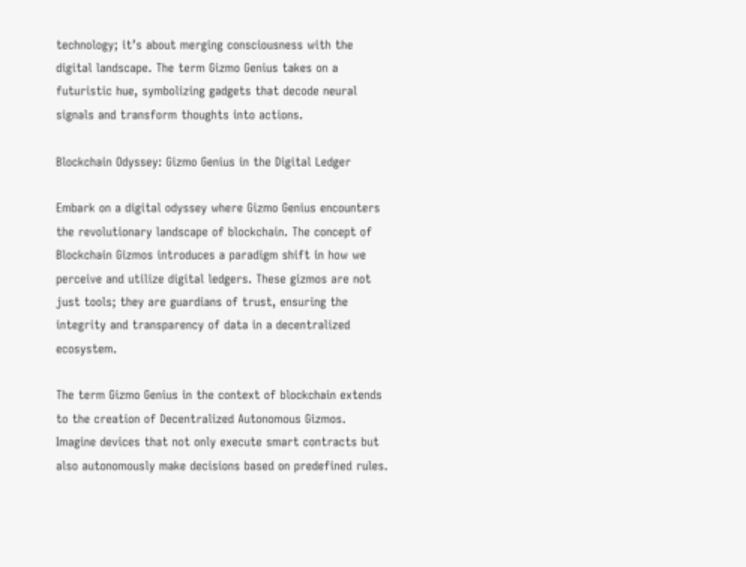technology; it’s about merging consciousness with the digital landscape. The term Gizmo Genius takes on a futuristic hue, symbolizing gadgets that decode neural signals and transform thoughts into actions.

Blockchain Odyssey: Gizmo Genius in the Digital Ledger

Embark on a digital odyssey where Gizmo Genius encounters the revolutionary landscape of blockchain. The concept of Blockchain Gizmos introduces a paradigm shift in how we perceive and utilize digital ledgers. These gizmos are not just tools; they are guardians of trust, ensuring the integrity and transparency of data in a decentralized ecosystem.

The term Gizmo Genius in the context of blockchain extends to the creation of Decentralized Autonomous Gizmos. Imagine devices that not only execute smart contracts but also autonomously make decisions based on predefined rules.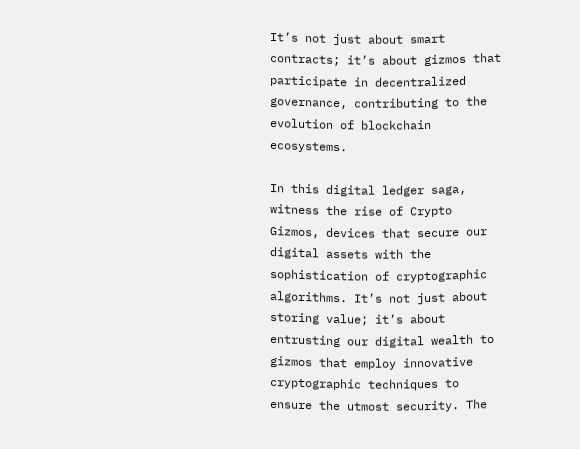It’s not just about smart contracts; it’s about gizmos that participate in decentralized governance, contributing to the evolution of blockchain ecosystems.

In this digital ledger saga, witness the rise of Crypto Gizmos, devices that secure our digital assets with the sophistication of cryptographic algorithms. It’s not just about storing value; it’s about entrusting our digital wealth to gizmos that employ innovative cryptographic techniques to ensure the utmost security. The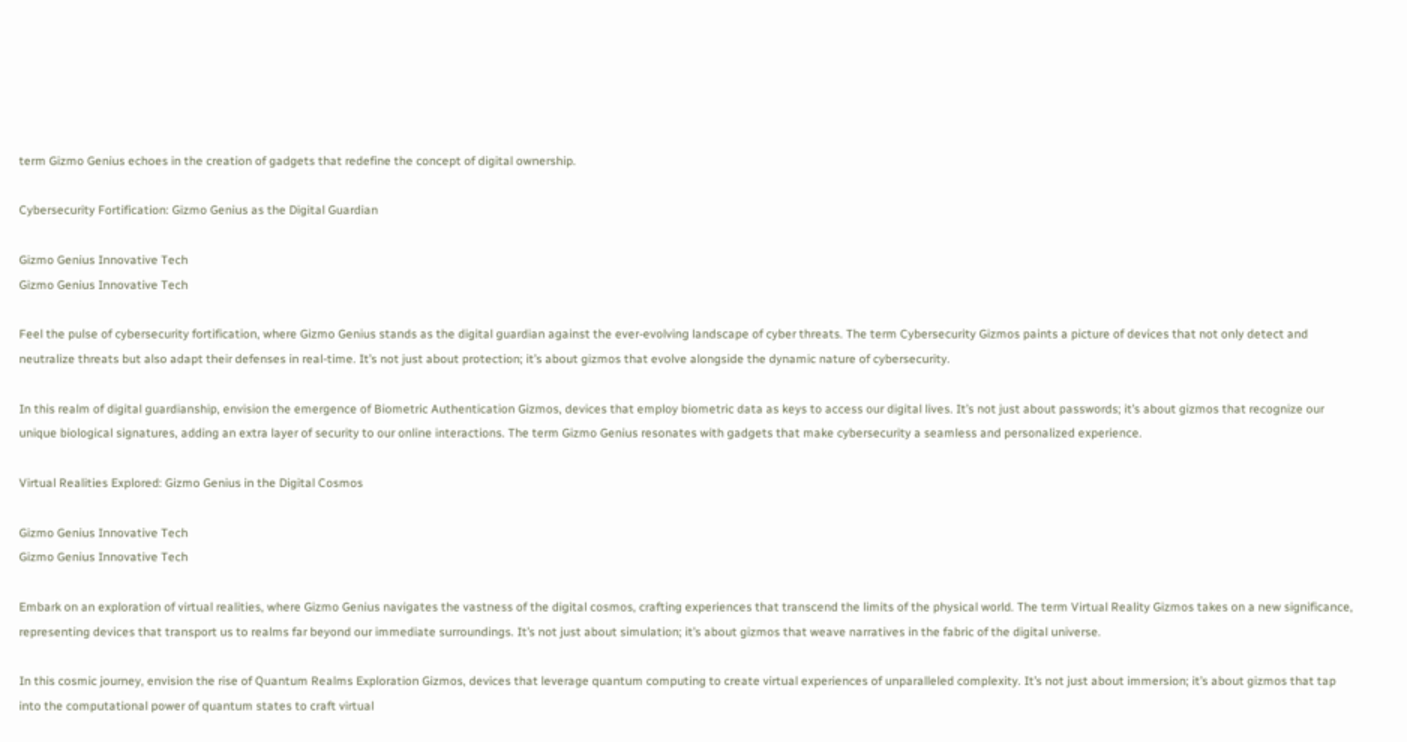term Gizmo Genius echoes in the creation of gadgets that redefine the concept of digital ownership.

Cybersecurity Fortification: Gizmo Genius as the Digital Guardian

Gizmo Genius Innovative Tech
Gizmo Genius Innovative Tech

Feel the pulse of cybersecurity fortification, where Gizmo Genius stands as the digital guardian against the ever-evolving landscape of cyber threats. The term Cybersecurity Gizmos paints a picture of devices that not only detect and neutralize threats but also adapt their defenses in real-time. It’s not just about protection; it’s about gizmos that evolve alongside the dynamic nature of cybersecurity.

In this realm of digital guardianship, envision the emergence of Biometric Authentication Gizmos, devices that employ biometric data as keys to access our digital lives. It’s not just about passwords; it’s about gizmos that recognize our unique biological signatures, adding an extra layer of security to our online interactions. The term Gizmo Genius resonates with gadgets that make cybersecurity a seamless and personalized experience.

Virtual Realities Explored: Gizmo Genius in the Digital Cosmos

Gizmo Genius Innovative Tech
Gizmo Genius Innovative Tech

Embark on an exploration of virtual realities, where Gizmo Genius navigates the vastness of the digital cosmos, crafting experiences that transcend the limits of the physical world. The term Virtual Reality Gizmos takes on a new significance, representing devices that transport us to realms far beyond our immediate surroundings. It’s not just about simulation; it’s about gizmos that weave narratives in the fabric of the digital universe.

In this cosmic journey, envision the rise of Quantum Realms Exploration Gizmos, devices that leverage quantum computing to create virtual experiences of unparalleled complexity. It’s not just about immersion; it’s about gizmos that tap into the computational power of quantum states to craft virtual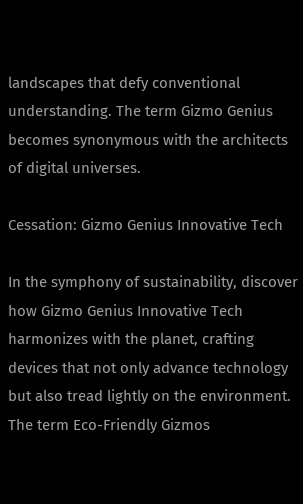landscapes that defy conventional understanding. The term Gizmo Genius becomes synonymous with the architects of digital universes.

Cessation: Gizmo Genius Innovative Tech

In the symphony of sustainability, discover how Gizmo Genius Innovative Tech harmonizes with the planet, crafting devices that not only advance technology but also tread lightly on the environment. The term Eco-Friendly Gizmos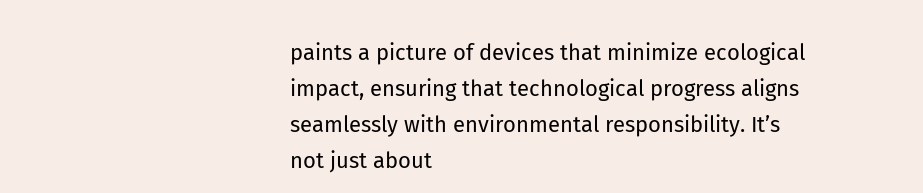paints a picture of devices that minimize ecological impact, ensuring that technological progress aligns seamlessly with environmental responsibility. It’s not just about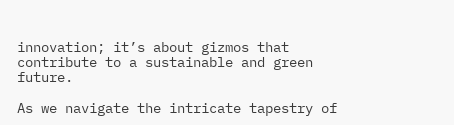innovation; it’s about gizmos that contribute to a sustainable and green future.

As we navigate the intricate tapestry of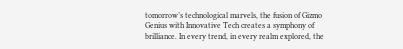tomorrow’s technological marvels, the fusion of Gizmo Genius with Innovative Tech creates a symphony of brilliance. In every trend, in every realm explored, the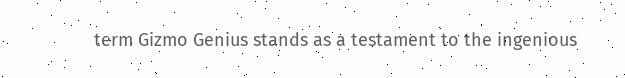term Gizmo Genius stands as a testament to the ingenious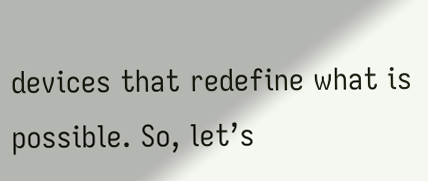devices that redefine what is possible. So, let’s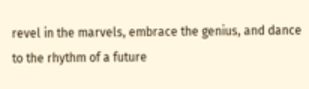revel in the marvels, embrace the genius, and dance to the rhythm of a future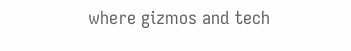where gizmos and tech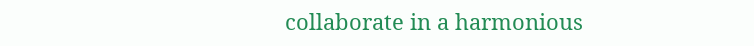collaborate in a harmonious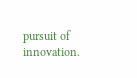pursuit of innovation.